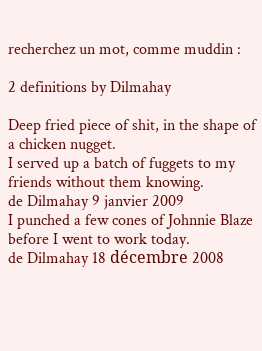recherchez un mot, comme muddin :

2 definitions by Dilmahay

Deep fried piece of shit, in the shape of a chicken nugget.
I served up a batch of fuggets to my friends without them knowing.
de Dilmahay 9 janvier 2009
I punched a few cones of Johnnie Blaze before I went to work today.
de Dilmahay 18 décembre 2008